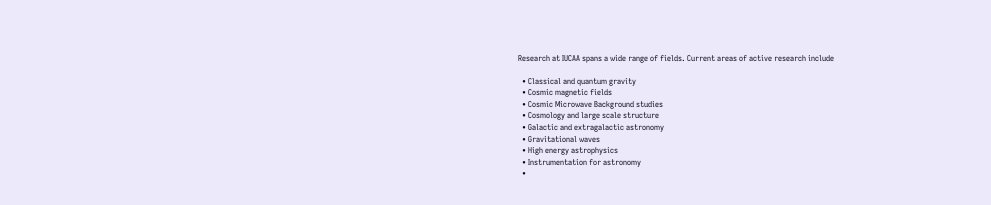Research at IUCAA spans a wide range of fields. Current areas of active research include

  • Classical and quantum gravity
  • Cosmic magnetic fields
  • Cosmic Microwave Background studies
  • Cosmology and large scale structure
  • Galactic and extragalactic astronomy
  • Gravitational waves
  • High energy astrophysics
  • Instrumentation for astronomy
  •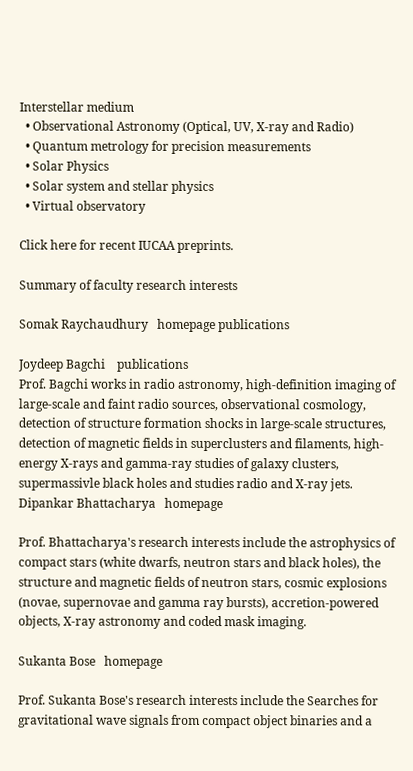Interstellar medium
  • Observational Astronomy (Optical, UV, X-ray and Radio)
  • Quantum metrology for precision measurements
  • Solar Physics
  • Solar system and stellar physics
  • Virtual observatory

Click here for recent IUCAA preprints.

Summary of faculty research interests

Somak Raychaudhury   homepage publications

Joydeep Bagchi    publications
Prof. Bagchi works in radio astronomy, high-definition imaging of large-scale and faint radio sources, observational cosmology, detection of structure formation shocks in large-scale structures, detection of magnetic fields in superclusters and filaments, high-energy X-rays and gamma-ray studies of galaxy clusters, supermassivle black holes and studies radio and X-ray jets.
Dipankar Bhattacharya   homepage

Prof. Bhattacharya's research interests include the astrophysics of compact stars (white dwarfs, neutron stars and black holes), the structure and magnetic fields of neutron stars, cosmic explosions (novae, supernovae and gamma ray bursts), accretion-powered objects, X-ray astronomy and coded mask imaging.

Sukanta Bose   homepage

Prof. Sukanta Bose's research interests include the Searches for gravitational wave signals from compact object binaries and a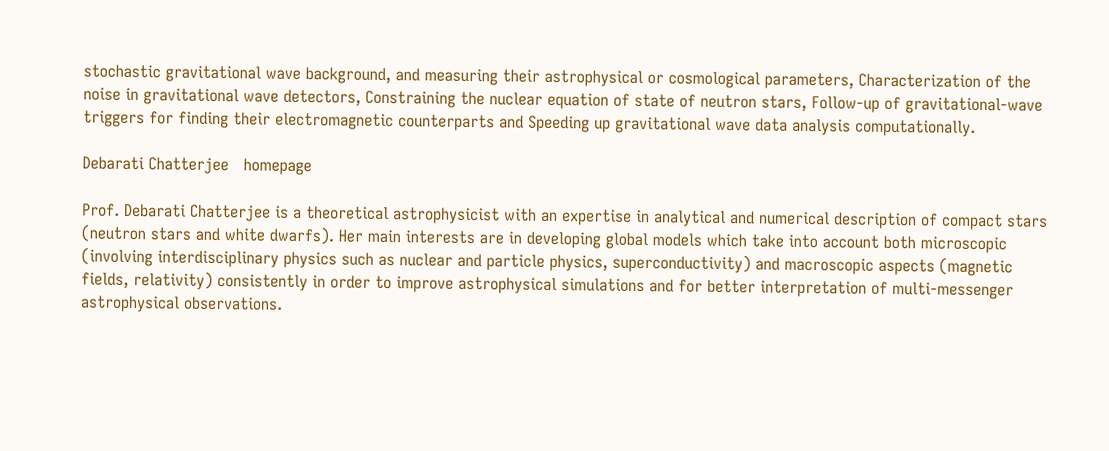stochastic gravitational wave background, and measuring their astrophysical or cosmological parameters, Characterization of the noise in gravitational wave detectors, Constraining the nuclear equation of state of neutron stars, Follow-up of gravitational-wave triggers for finding their electromagnetic counterparts and Speeding up gravitational wave data analysis computationally.

Debarati Chatterjee   homepage

Prof. Debarati Chatterjee is a theoretical astrophysicist with an expertise in analytical and numerical description of compact stars (neutron stars and white dwarfs). Her main interests are in developing global models which take into account both microscopic (involving interdisciplinary physics such as nuclear and particle physics, superconductivity) and macroscopic aspects (magnetic fields, relativity) consistently in order to improve astrophysical simulations and for better interpretation of multi-messenger astrophysical observations.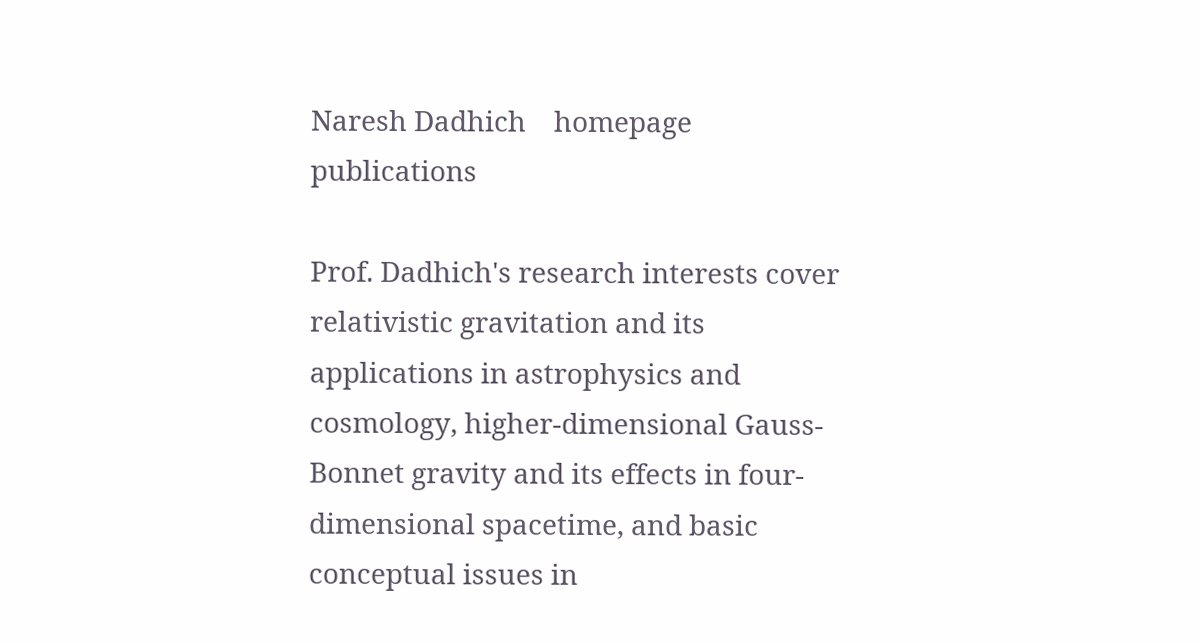Naresh Dadhich    homepage    publications

Prof. Dadhich's research interests cover relativistic gravitation and its applications in astrophysics and cosmology, higher-dimensional Gauss-Bonnet gravity and its effects in four-dimensional spacetime, and basic conceptual issues in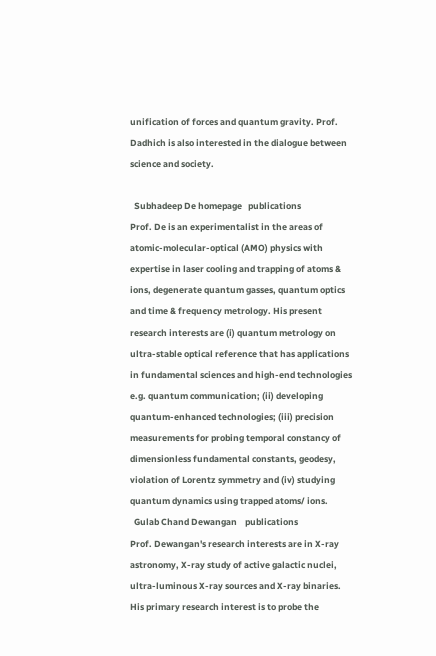unification of forces and quantum gravity. Prof. Dadhich is also interested in the dialogue between science and society.

  Subhadeep De homepage   publications
Prof. De is an experimentalist in the areas of atomic-molecular-optical (AMO) physics with expertise in laser cooling and trapping of atoms & ions, degenerate quantum gasses, quantum optics and time & frequency metrology. His present research interests are (i) quantum metrology on ultra-stable optical reference that has applications in fundamental sciences and high-end technologies e.g. quantum communication; (ii) developing quantum-enhanced technologies; (iii) precision measurements for probing temporal constancy of dimensionless fundamental constants, geodesy, violation of Lorentz symmetry and (iv) studying quantum dynamics using trapped atoms/ ions.
  Gulab Chand Dewangan    publications
Prof. Dewangan's research interests are in X-ray astronomy, X-ray study of active galactic nuclei, ultra-luminous X-ray sources and X-ray binaries. His primary research interest is to probe the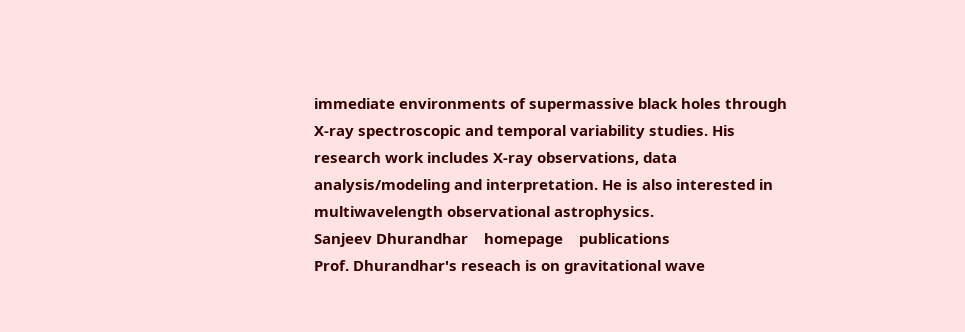immediate environments of supermassive black holes through X-ray spectroscopic and temporal variability studies. His research work includes X-ray observations, data analysis/modeling and interpretation. He is also interested in multiwavelength observational astrophysics.
Sanjeev Dhurandhar    homepage    publications
Prof. Dhurandhar's reseach is on gravitational wave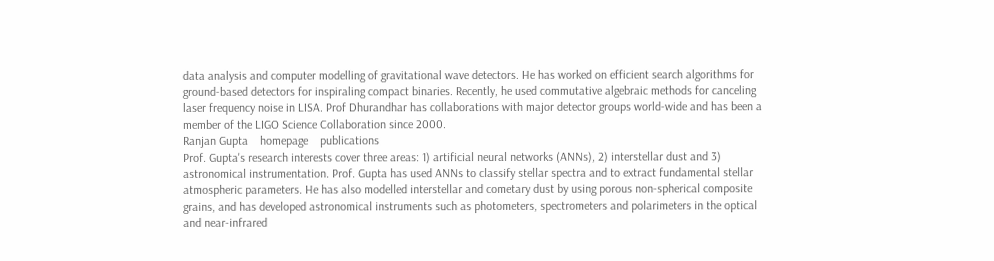data analysis and computer modelling of gravitational wave detectors. He has worked on efficient search algorithms for ground-based detectors for inspiraling compact binaries. Recently, he used commutative algebraic methods for canceling laser frequency noise in LISA. Prof Dhurandhar has collaborations with major detector groups world-wide and has been a member of the LIGO Science Collaboration since 2000.
Ranjan Gupta    homepage    publications
Prof. Gupta's research interests cover three areas: 1) artificial neural networks (ANNs), 2) interstellar dust and 3) astronomical instrumentation. Prof. Gupta has used ANNs to classify stellar spectra and to extract fundamental stellar atmospheric parameters. He has also modelled interstellar and cometary dust by using porous non-spherical composite grains, and has developed astronomical instruments such as photometers, spectrometers and polarimeters in the optical and near-infrared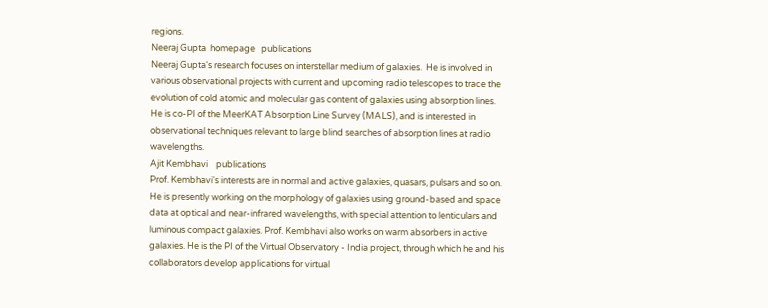regions.
Neeraj Gupta  homepage   publications
Neeraj Gupta's research focuses on interstellar medium of galaxies.  He is involved in various observational projects with current and upcoming radio telescopes to trace the evolution of cold atomic and molecular gas content of galaxies using absorption lines. He is co-PI of the MeerKAT Absorption Line Survey (MALS), and is interested in observational techniques relevant to large blind searches of absorption lines at radio wavelengths.
Ajit Kembhavi    publications
Prof. Kembhavi's interests are in normal and active galaxies, quasars, pulsars and so on. He is presently working on the morphology of galaxies using ground-based and space data at optical and near-infrared wavelengths, with special attention to lenticulars and luminous compact galaxies. Prof. Kembhavi also works on warm absorbers in active galaxies. He is the PI of the Virtual Observatory - India project, through which he and his collaborators develop applications for virtual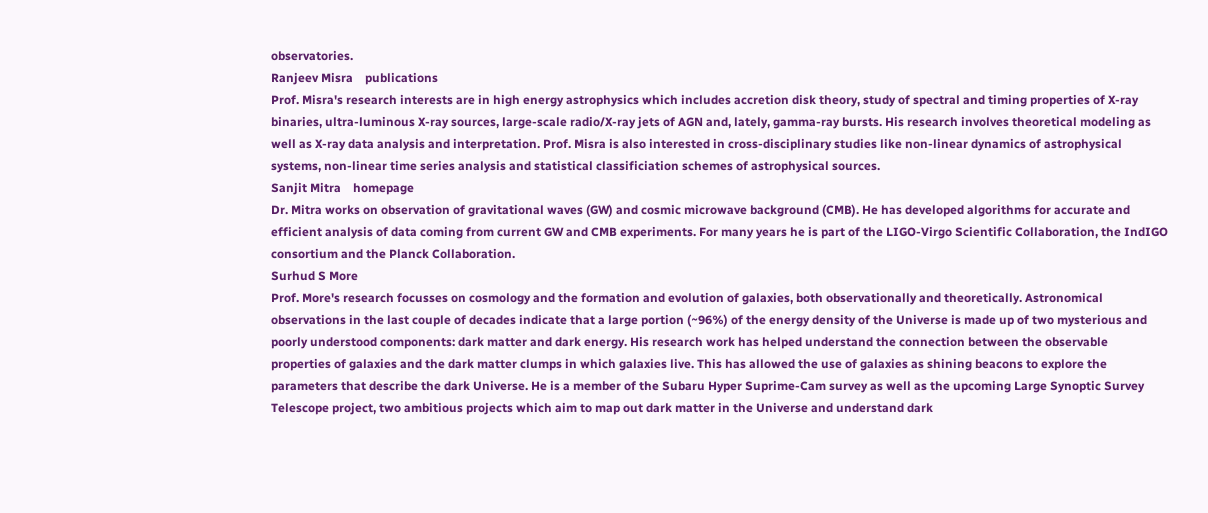observatories.
Ranjeev Misra    publications
Prof. Misra's research interests are in high energy astrophysics which includes accretion disk theory, study of spectral and timing properties of X-ray binaries, ultra-luminous X-ray sources, large-scale radio/X-ray jets of AGN and, lately, gamma-ray bursts. His research involves theoretical modeling as well as X-ray data analysis and interpretation. Prof. Misra is also interested in cross-disciplinary studies like non-linear dynamics of astrophysical systems, non-linear time series analysis and statistical classificiation schemes of astrophysical sources.
Sanjit Mitra    homepage
Dr. Mitra works on observation of gravitational waves (GW) and cosmic microwave background (CMB). He has developed algorithms for accurate and efficient analysis of data coming from current GW and CMB experiments. For many years he is part of the LIGO-Virgo Scientific Collaboration, the IndIGO consortium and the Planck Collaboration.
Surhud S More
Prof. More's research focusses on cosmology and the formation and evolution of galaxies, both observationally and theoretically. Astronomical observations in the last couple of decades indicate that a large portion (~96%) of the energy density of the Universe is made up of two mysterious and poorly understood components: dark matter and dark energy. His research work has helped understand the connection between the observable properties of galaxies and the dark matter clumps in which galaxies live. This has allowed the use of galaxies as shining beacons to explore the parameters that describe the dark Universe. He is a member of the Subaru Hyper Suprime-Cam survey as well as the upcoming Large Synoptic Survey Telescope project, two ambitious projects which aim to map out dark matter in the Universe and understand dark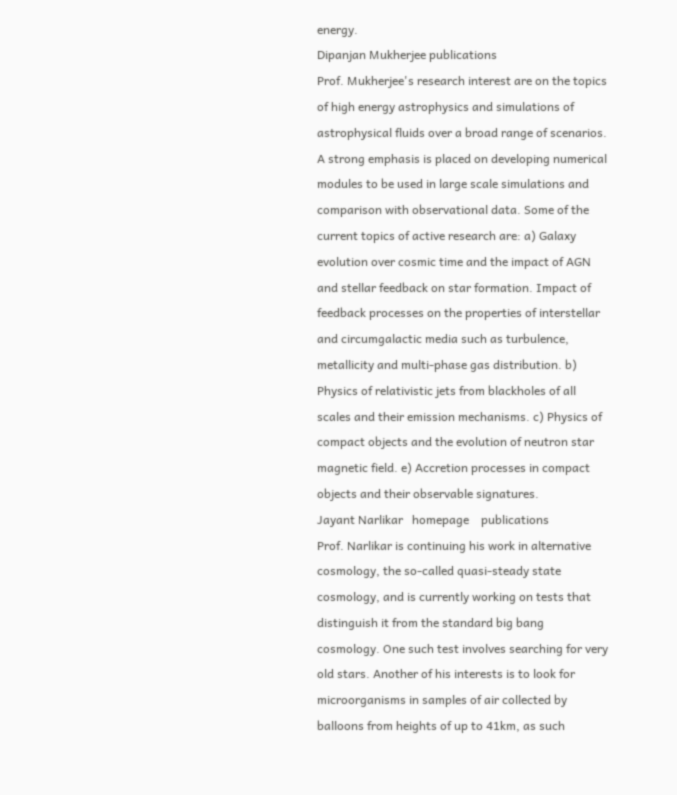energy.
Dipanjan Mukherjee publications
Prof. Mukherjee's research interest are on the topics of high energy astrophysics and simulations of astrophysical fluids over a broad range of scenarios. A strong emphasis is placed on developing numerical modules to be used in large scale simulations and comparison with observational data. Some of the current topics of active research are: a) Galaxy evolution over cosmic time and the impact of AGN and stellar feedback on star formation. Impact of feedback processes on the properties of interstellar and circumgalactic media such as turbulence, metallicity and multi-phase gas distribution. b) Physics of relativistic jets from blackholes of all scales and their emission mechanisms. c) Physics of compact objects and the evolution of neutron star magnetic field. e) Accretion processes in compact objects and their observable signatures.
Jayant Narlikar   homepage    publications
Prof. Narlikar is continuing his work in alternative cosmology, the so-called quasi-steady state cosmology, and is currently working on tests that distinguish it from the standard big bang cosmology. One such test involves searching for very old stars. Another of his interests is to look for microorganisms in samples of air collected by balloons from heights of up to 41km, as such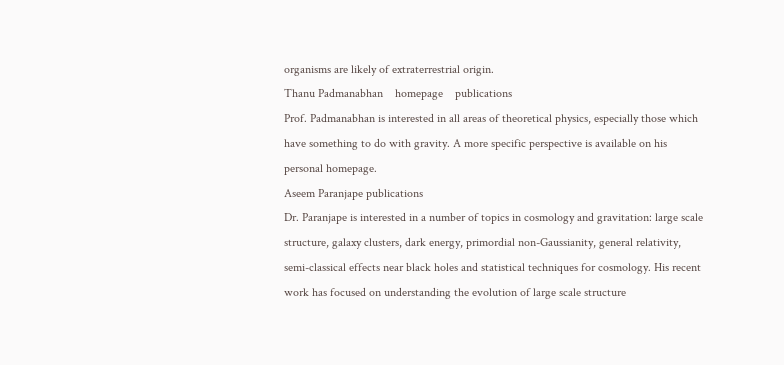organisms are likely of extraterrestrial origin.
Thanu Padmanabhan    homepage    publications
Prof. Padmanabhan is interested in all areas of theoretical physics, especially those which have something to do with gravity. A more specific perspective is available on his personal homepage.
Aseem Paranjape publications
Dr. Paranjape is interested in a number of topics in cosmology and gravitation: large scale structure, galaxy clusters, dark energy, primordial non-Gaussianity, general relativity, semi-classical effects near black holes and statistical techniques for cosmology. His recent work has focused on understanding the evolution of large scale structure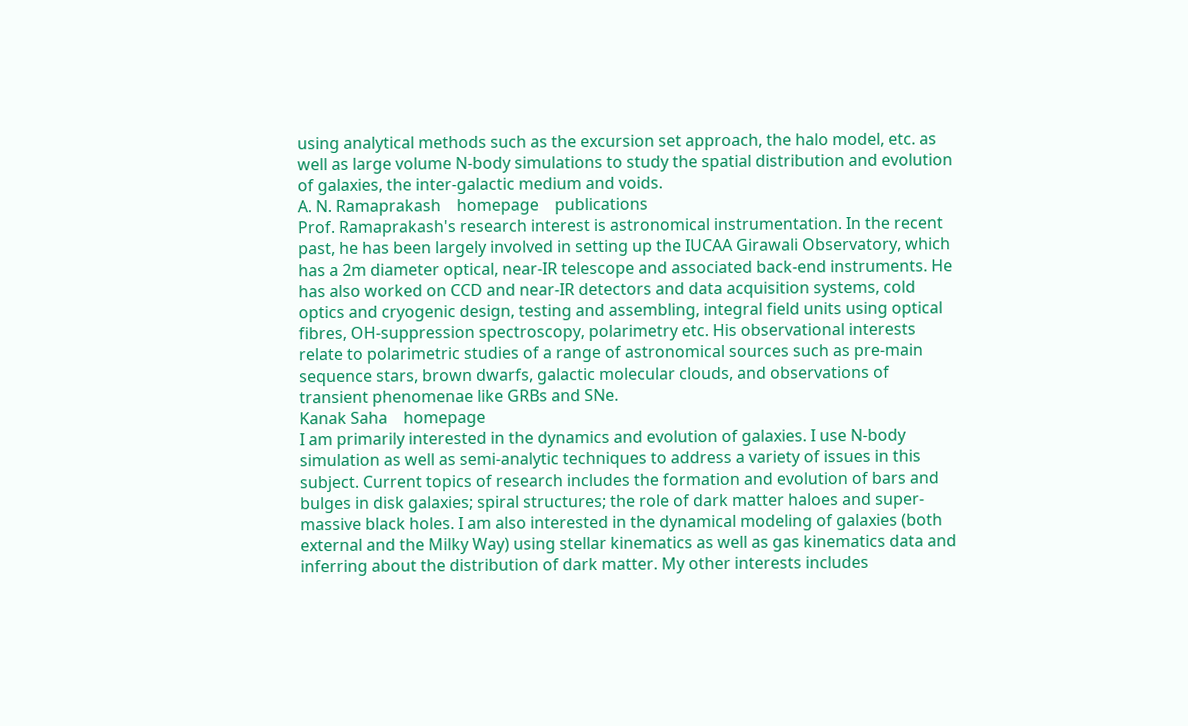using analytical methods such as the excursion set approach, the halo model, etc. as well as large volume N-body simulations to study the spatial distribution and evolution of galaxies, the inter-galactic medium and voids.
A. N. Ramaprakash    homepage    publications
Prof. Ramaprakash's research interest is astronomical instrumentation. In the recent past, he has been largely involved in setting up the IUCAA Girawali Observatory, which has a 2m diameter optical, near-IR telescope and associated back-end instruments. He has also worked on CCD and near-IR detectors and data acquisition systems, cold optics and cryogenic design, testing and assembling, integral field units using optical fibres, OH-suppression spectroscopy, polarimetry etc. His observational interests relate to polarimetric studies of a range of astronomical sources such as pre-main sequence stars, brown dwarfs, galactic molecular clouds, and observations of transient phenomenae like GRBs and SNe.
Kanak Saha    homepage
I am primarily interested in the dynamics and evolution of galaxies. I use N-body simulation as well as semi-analytic techniques to address a variety of issues in this subject. Current topics of research includes the formation and evolution of bars and bulges in disk galaxies; spiral structures; the role of dark matter haloes and super-massive black holes. I am also interested in the dynamical modeling of galaxies (both external and the Milky Way) using stellar kinematics as well as gas kinematics data and inferring about the distribution of dark matter. My other interests includes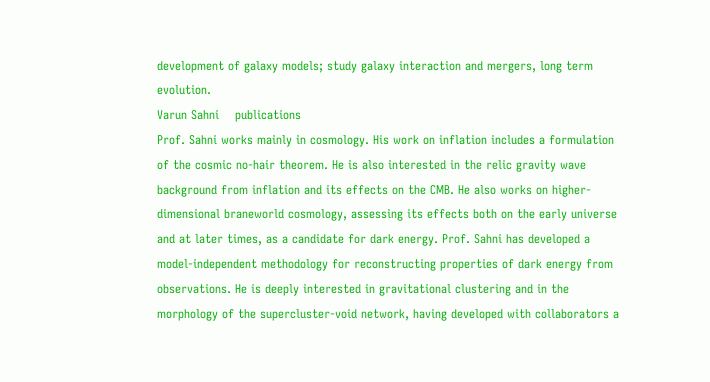development of galaxy models; study galaxy interaction and mergers, long term evolution.
Varun Sahni    publications
Prof. Sahni works mainly in cosmology. His work on inflation includes a formulation of the cosmic no-hair theorem. He is also interested in the relic gravity wave background from inflation and its effects on the CMB. He also works on higher-dimensional braneworld cosmology, assessing its effects both on the early universe and at later times, as a candidate for dark energy. Prof. Sahni has developed a model-independent methodology for reconstructing properties of dark energy from observations. He is deeply interested in gravitational clustering and in the morphology of the supercluster-void network, having developed with collaborators a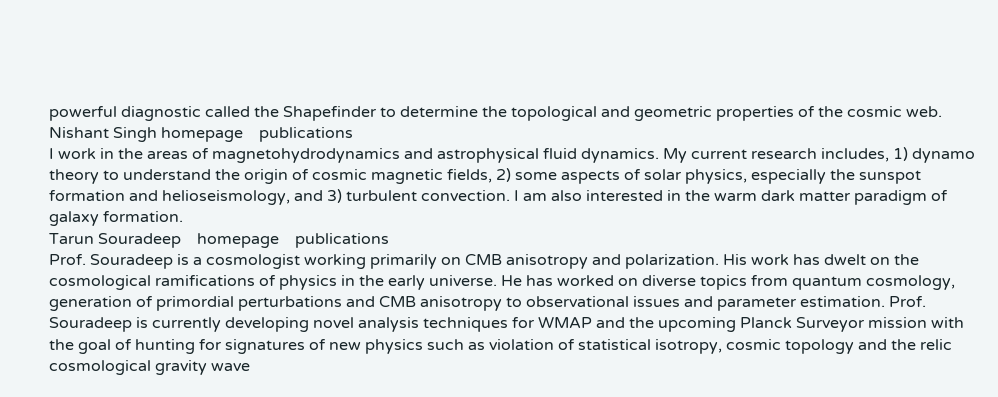powerful diagnostic called the Shapefinder to determine the topological and geometric properties of the cosmic web.
Nishant Singh homepage    publications
I work in the areas of magnetohydrodynamics and astrophysical fluid dynamics. My current research includes, 1) dynamo theory to understand the origin of cosmic magnetic fields, 2) some aspects of solar physics, especially the sunspot formation and helioseismology, and 3) turbulent convection. I am also interested in the warm dark matter paradigm of galaxy formation.
Tarun Souradeep    homepage    publications
Prof. Souradeep is a cosmologist working primarily on CMB anisotropy and polarization. His work has dwelt on the cosmological ramifications of physics in the early universe. He has worked on diverse topics from quantum cosmology, generation of primordial perturbations and CMB anisotropy to observational issues and parameter estimation. Prof. Souradeep is currently developing novel analysis techniques for WMAP and the upcoming Planck Surveyor mission with the goal of hunting for signatures of new physics such as violation of statistical isotropy, cosmic topology and the relic cosmological gravity wave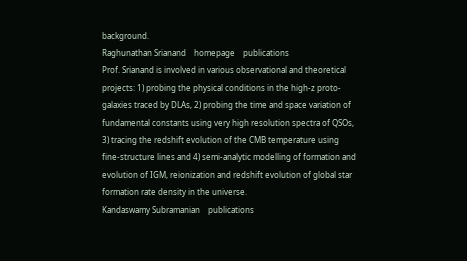background.
Raghunathan Srianand    homepage    publications
Prof. Srianand is involved in various observational and theoretical projects: 1) probing the physical conditions in the high-z proto-galaxies traced by DLAs, 2) probing the time and space variation of fundamental constants using very high resolution spectra of QSOs, 3) tracing the redshift evolution of the CMB temperature using fine-structure lines and 4) semi-analytic modelling of formation and evolution of IGM, reionization and redshift evolution of global star formation rate density in the universe.
Kandaswamy Subramanian    publications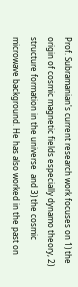Prof. Subramanian's current research work focuses on 1) the origin of cosmic magnetic fields especially dynamo theory, 2) structure formation in the universe  and 3) the cosmic microwave background. He has also worked in the past on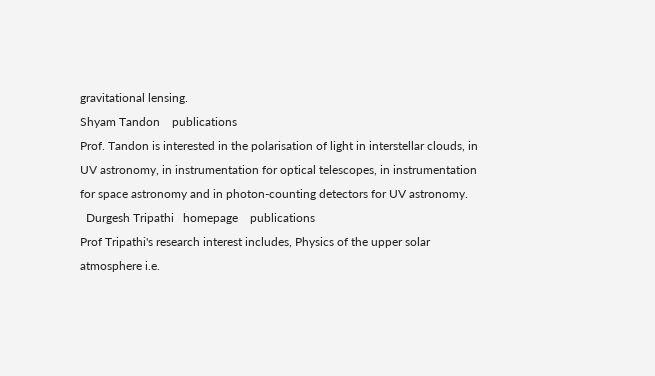gravitational lensing.
Shyam Tandon    publications
Prof. Tandon is interested in the polarisation of light in interstellar clouds, in UV astronomy, in instrumentation for optical telescopes, in instrumentation for space astronomy and in photon-counting detectors for UV astronomy.
  Durgesh Tripathi   homepage    publications
Prof Tripathi's research interest includes, Physics of the upper solar atmosphere i.e.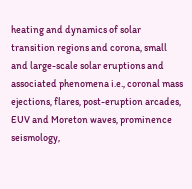heating and dynamics of solar transition regions and corona, small and large-scale solar eruptions and associated phenomena i.e., coronal mass ejections, flares, post-eruption arcades, EUV and Moreton waves, prominence seismology,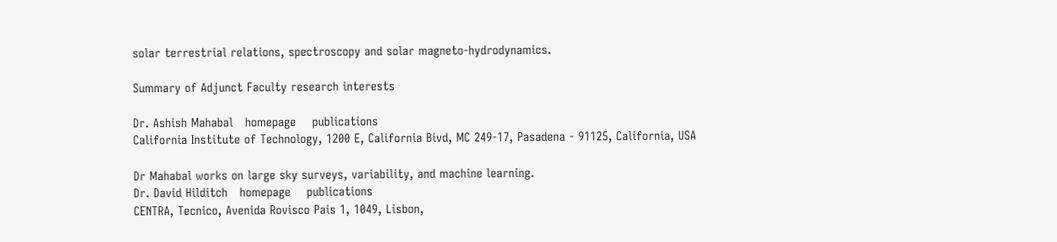solar terrestrial relations, spectroscopy and solar magneto-hydrodynamics.

Summary of Adjunct Faculty research interests

Dr. Ashish Mahabal   homepage    publications
California Institute of Technology, 1200 E, California Bivd, MC 249-17, Pasadena - 91125, California, USA

Dr Mahabal works on large sky surveys, variability, and machine learning.
Dr. David Hilditch   homepage    publications
CENTRA, Tecnico, Avenida Rovisco Pais 1, 1049, Lisbon,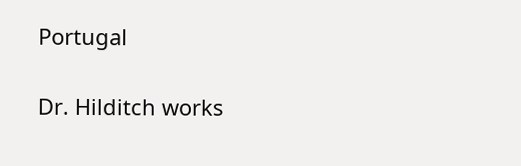Portugal

Dr. Hilditch works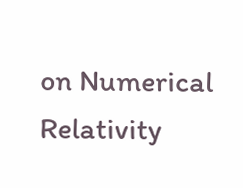on Numerical Relativity